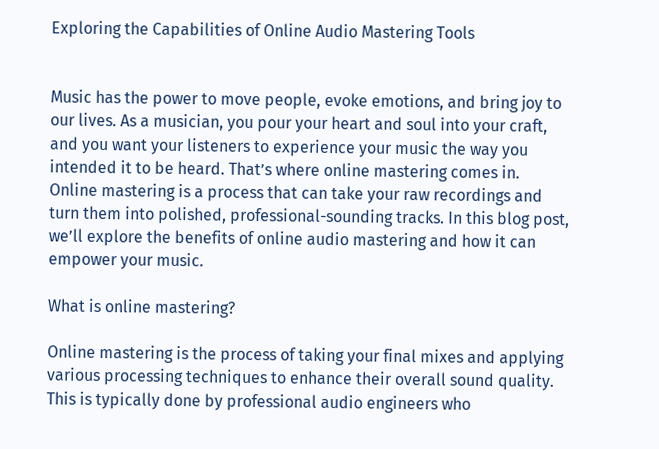Exploring the Capabilities of Online Audio Mastering Tools


Music has the power to move people, evoke emotions, and bring joy to our lives. As a musician, you pour your heart and soul into your craft, and you want your listeners to experience your music the way you intended it to be heard. That’s where online mastering comes in. Online mastering is a process that can take your raw recordings and turn them into polished, professional-sounding tracks. In this blog post, we’ll explore the benefits of online audio mastering and how it can empower your music.

What is online mastering?

Online mastering is the process of taking your final mixes and applying various processing techniques to enhance their overall sound quality. This is typically done by professional audio engineers who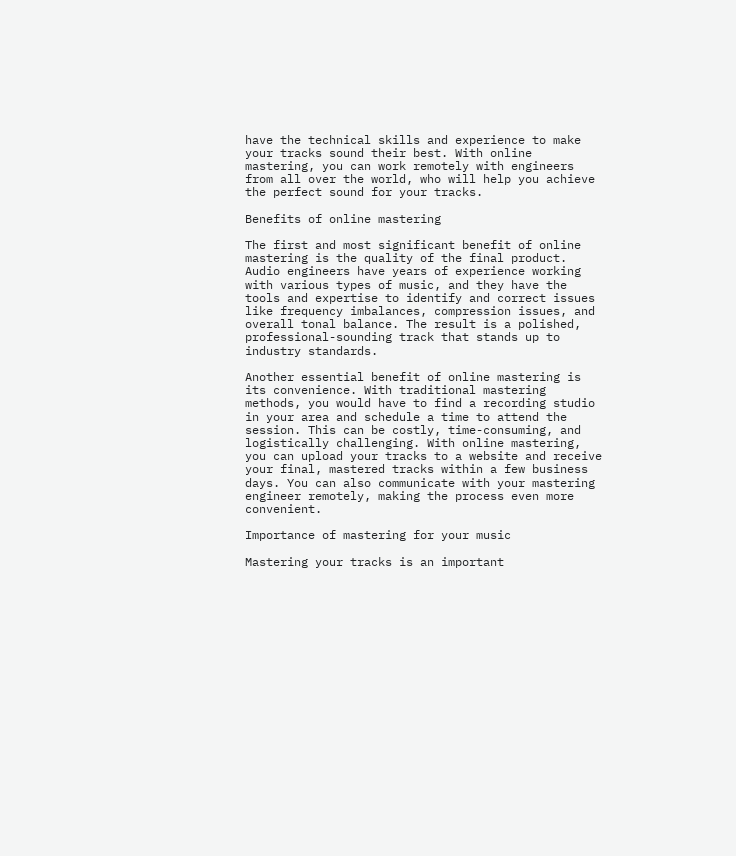have the technical skills and experience to make your tracks sound their best. With online mastering, you can work remotely with engineers from all over the world, who will help you achieve the perfect sound for your tracks.

Benefits of online mastering

The first and most significant benefit of online mastering is the quality of the final product. Audio engineers have years of experience working with various types of music, and they have the tools and expertise to identify and correct issues like frequency imbalances, compression issues, and overall tonal balance. The result is a polished, professional-sounding track that stands up to industry standards.

Another essential benefit of online mastering is its convenience. With traditional mastering methods, you would have to find a recording studio in your area and schedule a time to attend the session. This can be costly, time-consuming, and logistically challenging. With online mastering, you can upload your tracks to a website and receive your final, mastered tracks within a few business days. You can also communicate with your mastering engineer remotely, making the process even more convenient.

Importance of mastering for your music

Mastering your tracks is an important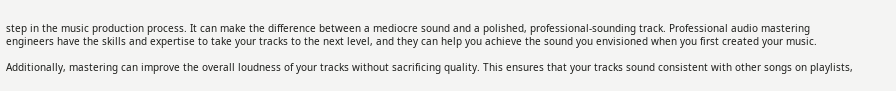step in the music production process. It can make the difference between a mediocre sound and a polished, professional-sounding track. Professional audio mastering engineers have the skills and expertise to take your tracks to the next level, and they can help you achieve the sound you envisioned when you first created your music.

Additionally, mastering can improve the overall loudness of your tracks without sacrificing quality. This ensures that your tracks sound consistent with other songs on playlists,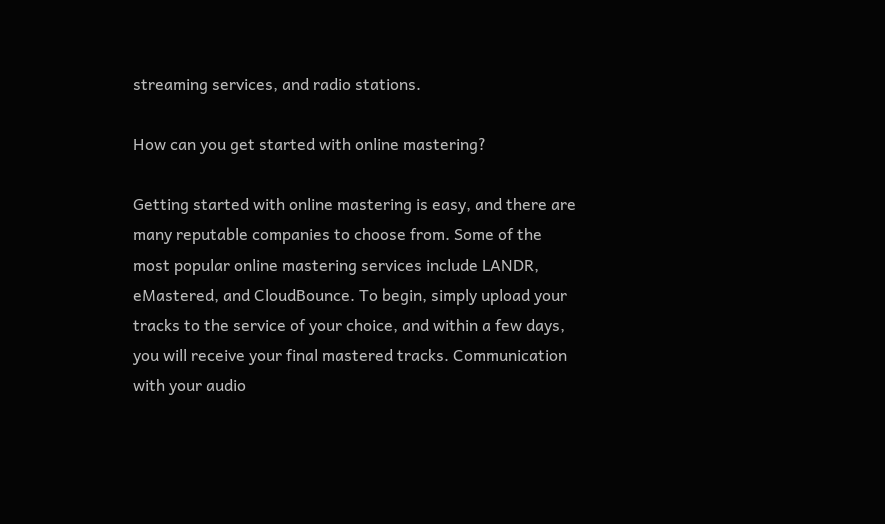streaming services, and radio stations.

How can you get started with online mastering?

Getting started with online mastering is easy, and there are many reputable companies to choose from. Some of the most popular online mastering services include LANDR, eMastered, and CloudBounce. To begin, simply upload your tracks to the service of your choice, and within a few days, you will receive your final mastered tracks. Communication with your audio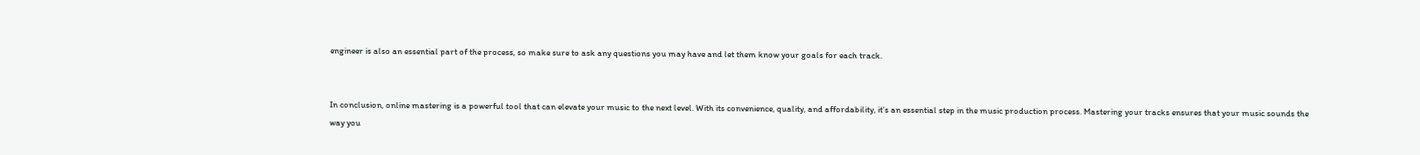engineer is also an essential part of the process, so make sure to ask any questions you may have and let them know your goals for each track.


In conclusion, online mastering is a powerful tool that can elevate your music to the next level. With its convenience, quality, and affordability, it’s an essential step in the music production process. Mastering your tracks ensures that your music sounds the way you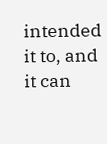intended it to, and it can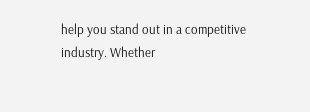help you stand out in a competitive industry. Whether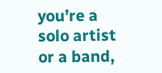you’re a solo artist or a band,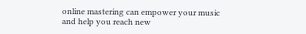online mastering can empower your music and help you reach new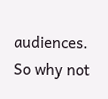audiences. So why not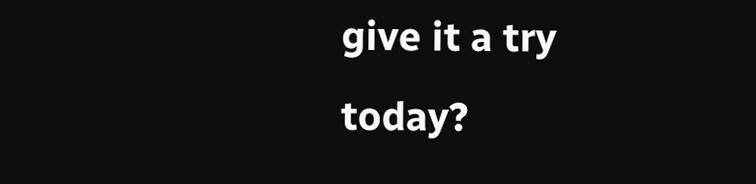give it a try today?